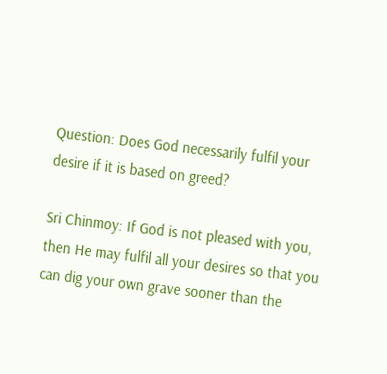Question: Does God necessarily fulfil your desire if it is based on greed?

Sri Chinmoy: If God is not pleased with you, then He may fulfil all your desires so that you can dig your own grave sooner than the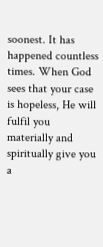soonest. It has happened countless times. When God sees that your case is hopeless, He will fulfil you materially and spiritually give you a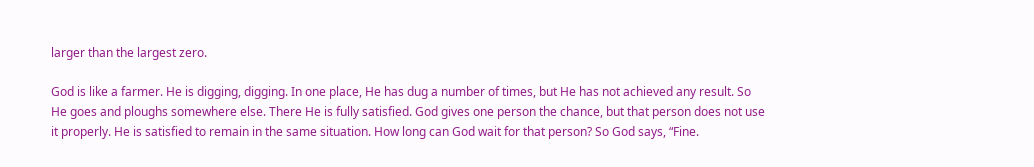larger than the largest zero.

God is like a farmer. He is digging, digging. In one place, He has dug a number of times, but He has not achieved any result. So He goes and ploughs somewhere else. There He is fully satisfied. God gives one person the chance, but that person does not use it properly. He is satisfied to remain in the same situation. How long can God wait for that person? So God says, “Fine.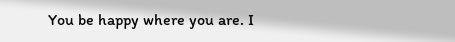You be happy where you are. I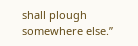shall plough somewhere else.”